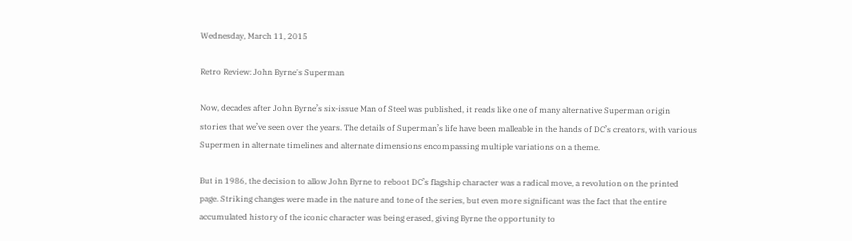Wednesday, March 11, 2015

Retro Review: John Byrne's Superman

Now, decades after John Byrne’s six-issue Man of Steel was published, it reads like one of many alternative Superman origin stories that we’ve seen over the years. The details of Superman’s life have been malleable in the hands of DC’s creators, with various Supermen in alternate timelines and alternate dimensions encompassing multiple variations on a theme.

But in 1986, the decision to allow John Byrne to reboot DC’s flagship character was a radical move, a revolution on the printed page. Striking changes were made in the nature and tone of the series, but even more significant was the fact that the entire accumulated history of the iconic character was being erased, giving Byrne the opportunity to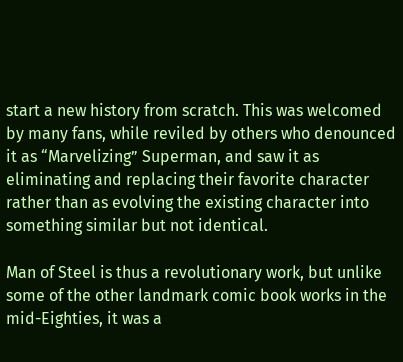start a new history from scratch. This was welcomed by many fans, while reviled by others who denounced it as “Marvelizing” Superman, and saw it as eliminating and replacing their favorite character rather than as evolving the existing character into something similar but not identical.

Man of Steel is thus a revolutionary work, but unlike some of the other landmark comic book works in the mid-Eighties, it was a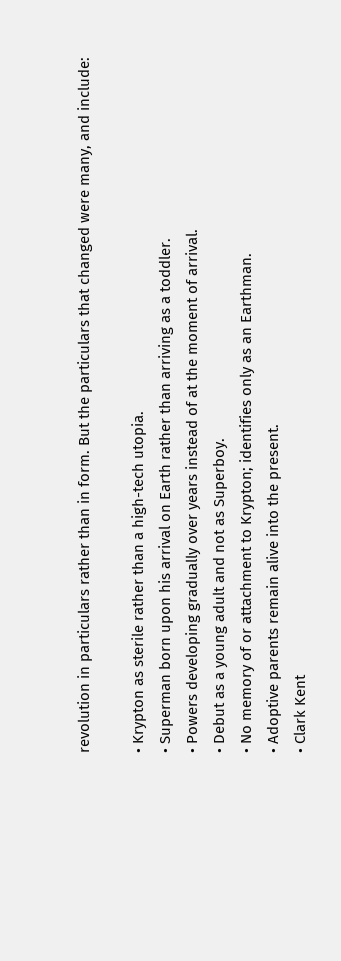revolution in particulars rather than in form. But the particulars that changed were many, and include:

• Krypton as sterile rather than a high-tech utopia.
• Superman born upon his arrival on Earth rather than arriving as a toddler.
• Powers developing gradually over years instead of at the moment of arrival.
• Debut as a young adult and not as Superboy.
• No memory of or attachment to Krypton; identifies only as an Earthman.
• Adoptive parents remain alive into the present.
• Clark Kent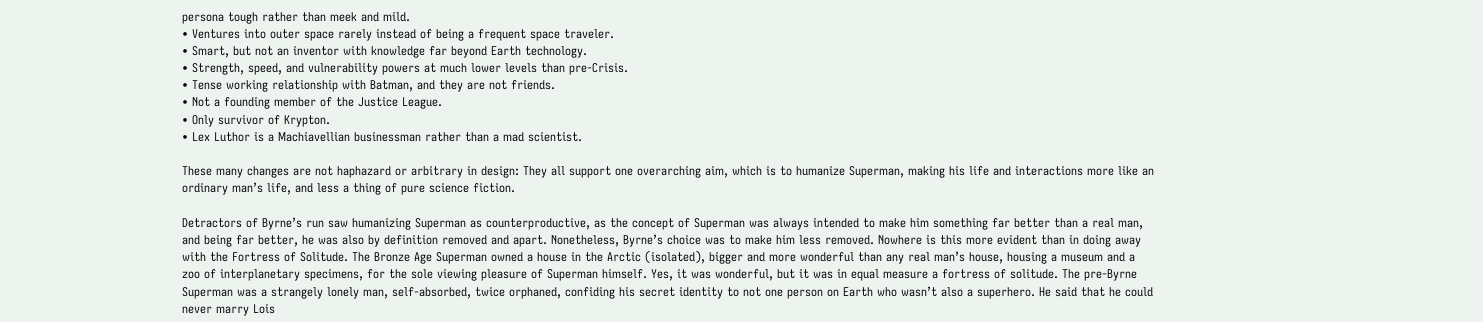persona tough rather than meek and mild.
• Ventures into outer space rarely instead of being a frequent space traveler.
• Smart, but not an inventor with knowledge far beyond Earth technology.
• Strength, speed, and vulnerability powers at much lower levels than pre-Crisis.
• Tense working relationship with Batman, and they are not friends.
• Not a founding member of the Justice League.
• Only survivor of Krypton.
• Lex Luthor is a Machiavellian businessman rather than a mad scientist.

These many changes are not haphazard or arbitrary in design: They all support one overarching aim, which is to humanize Superman, making his life and interactions more like an ordinary man’s life, and less a thing of pure science fiction.

Detractors of Byrne’s run saw humanizing Superman as counterproductive, as the concept of Superman was always intended to make him something far better than a real man, and being far better, he was also by definition removed and apart. Nonetheless, Byrne’s choice was to make him less removed. Nowhere is this more evident than in doing away with the Fortress of Solitude. The Bronze Age Superman owned a house in the Arctic (isolated), bigger and more wonderful than any real man’s house, housing a museum and a zoo of interplanetary specimens, for the sole viewing pleasure of Superman himself. Yes, it was wonderful, but it was in equal measure a fortress of solitude. The pre-Byrne Superman was a strangely lonely man, self-absorbed, twice orphaned, confiding his secret identity to not one person on Earth who wasn’t also a superhero. He said that he could never marry Lois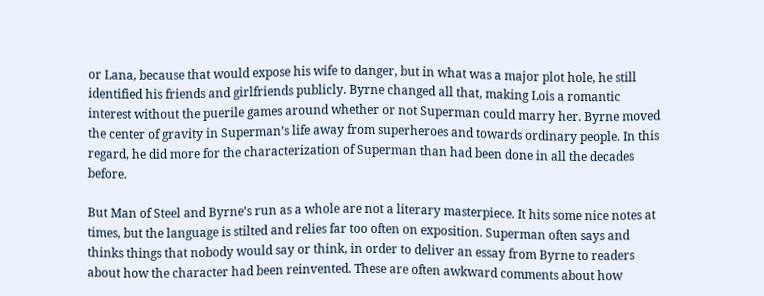or Lana, because that would expose his wife to danger, but in what was a major plot hole, he still identified his friends and girlfriends publicly. Byrne changed all that, making Lois a romantic interest without the puerile games around whether or not Superman could marry her. Byrne moved the center of gravity in Superman’s life away from superheroes and towards ordinary people. In this regard, he did more for the characterization of Superman than had been done in all the decades before.

But Man of Steel and Byrne’s run as a whole are not a literary masterpiece. It hits some nice notes at times, but the language is stilted and relies far too often on exposition. Superman often says and thinks things that nobody would say or think, in order to deliver an essay from Byrne to readers about how the character had been reinvented. These are often awkward comments about how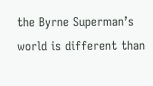the Byrne Superman’s world is different than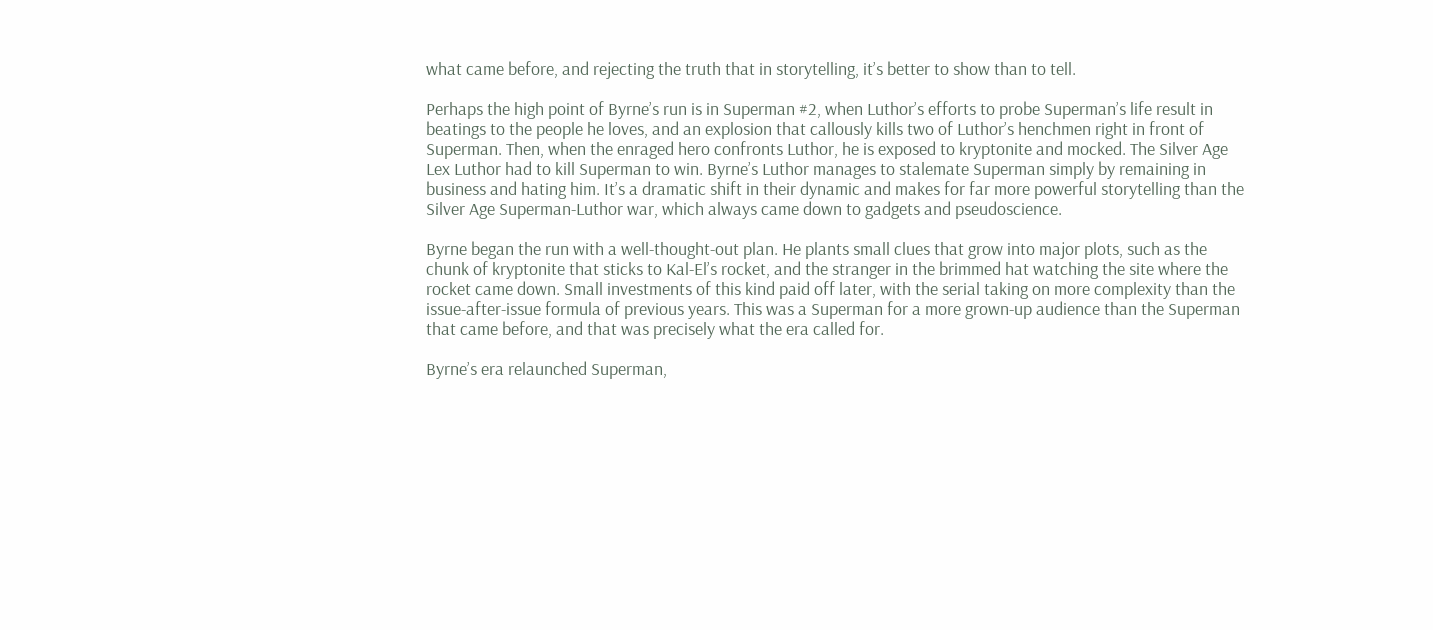what came before, and rejecting the truth that in storytelling, it’s better to show than to tell.

Perhaps the high point of Byrne’s run is in Superman #2, when Luthor’s efforts to probe Superman’s life result in beatings to the people he loves, and an explosion that callously kills two of Luthor’s henchmen right in front of Superman. Then, when the enraged hero confronts Luthor, he is exposed to kryptonite and mocked. The Silver Age Lex Luthor had to kill Superman to win. Byrne’s Luthor manages to stalemate Superman simply by remaining in business and hating him. It’s a dramatic shift in their dynamic and makes for far more powerful storytelling than the Silver Age Superman-Luthor war, which always came down to gadgets and pseudoscience.

Byrne began the run with a well-thought-out plan. He plants small clues that grow into major plots, such as the chunk of kryptonite that sticks to Kal-El’s rocket, and the stranger in the brimmed hat watching the site where the rocket came down. Small investments of this kind paid off later, with the serial taking on more complexity than the issue-after-issue formula of previous years. This was a Superman for a more grown-up audience than the Superman that came before, and that was precisely what the era called for.

Byrne’s era relaunched Superman,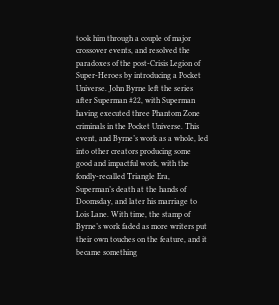took him through a couple of major crossover events, and resolved the paradoxes of the post-Crisis Legion of Super-Heroes by introducing a Pocket Universe. John Byrne left the series after Superman #22, with Superman having executed three Phantom Zone criminals in the Pocket Universe. This event, and Byrne’s work as a whole, led into other creators producing some good and impactful work, with the fondly-recalled Triangle Era, Superman’s death at the hands of Doomsday, and later his marriage to Lois Lane. With time, the stamp of Byrne’s work faded as more writers put their own touches on the feature, and it became something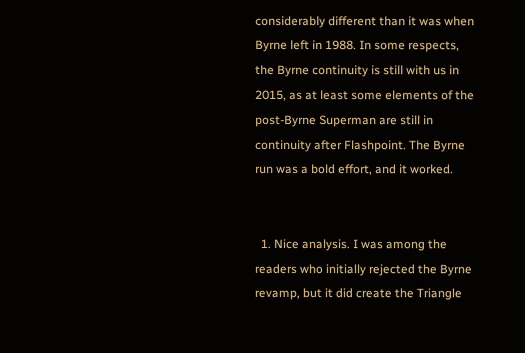considerably different than it was when Byrne left in 1988. In some respects, the Byrne continuity is still with us in 2015, as at least some elements of the post-Byrne Superman are still in continuity after Flashpoint. The Byrne run was a bold effort, and it worked.


  1. Nice analysis. I was among the readers who initially rejected the Byrne revamp, but it did create the Triangle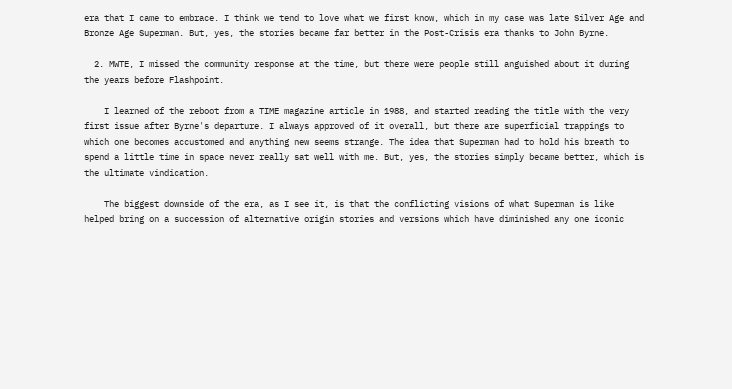era that I came to embrace. I think we tend to love what we first know, which in my case was late Silver Age and Bronze Age Superman. But, yes, the stories became far better in the Post-Crisis era thanks to John Byrne.

  2. MWTE, I missed the community response at the time, but there were people still anguished about it during the years before Flashpoint.

    I learned of the reboot from a TIME magazine article in 1988, and started reading the title with the very first issue after Byrne's departure. I always approved of it overall, but there are superficial trappings to which one becomes accustomed and anything new seems strange. The idea that Superman had to hold his breath to spend a little time in space never really sat well with me. But, yes, the stories simply became better, which is the ultimate vindication.

    The biggest downside of the era, as I see it, is that the conflicting visions of what Superman is like helped bring on a succession of alternative origin stories and versions which have diminished any one iconic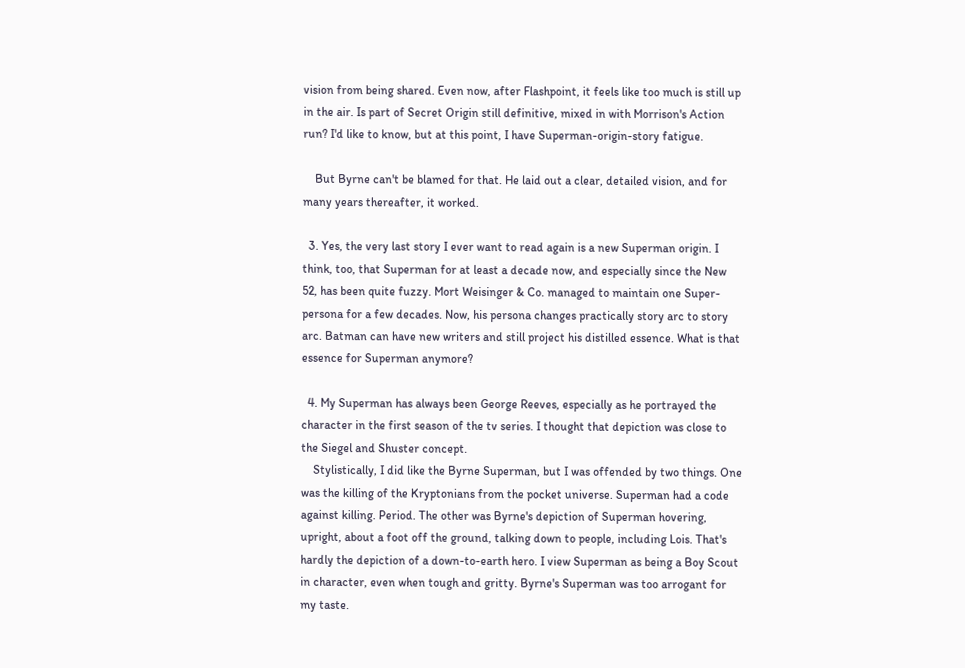vision from being shared. Even now, after Flashpoint, it feels like too much is still up in the air. Is part of Secret Origin still definitive, mixed in with Morrison's Action run? I'd like to know, but at this point, I have Superman-origin-story fatigue.

    But Byrne can't be blamed for that. He laid out a clear, detailed vision, and for many years thereafter, it worked.

  3. Yes, the very last story I ever want to read again is a new Superman origin. I think, too, that Superman for at least a decade now, and especially since the New 52, has been quite fuzzy. Mort Weisinger & Co. managed to maintain one Super-persona for a few decades. Now, his persona changes practically story arc to story arc. Batman can have new writers and still project his distilled essence. What is that essence for Superman anymore?

  4. My Superman has always been George Reeves, especially as he portrayed the character in the first season of the tv series. I thought that depiction was close to the Siegel and Shuster concept.
    Stylistically, I did like the Byrne Superman, but I was offended by two things. One was the killing of the Kryptonians from the pocket universe. Superman had a code against killing. Period. The other was Byrne's depiction of Superman hovering, upright, about a foot off the ground, talking down to people, including Lois. That's hardly the depiction of a down-to-earth hero. I view Superman as being a Boy Scout in character, even when tough and gritty. Byrne's Superman was too arrogant for my taste.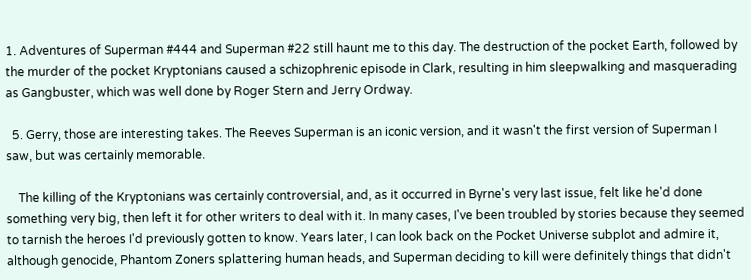1. Adventures of Superman #444 and Superman #22 still haunt me to this day. The destruction of the pocket Earth, followed by the murder of the pocket Kryptonians caused a schizophrenic episode in Clark, resulting in him sleepwalking and masquerading as Gangbuster, which was well done by Roger Stern and Jerry Ordway.

  5. Gerry, those are interesting takes. The Reeves Superman is an iconic version, and it wasn't the first version of Superman I saw, but was certainly memorable.

    The killing of the Kryptonians was certainly controversial, and, as it occurred in Byrne's very last issue, felt like he'd done something very big, then left it for other writers to deal with it. In many cases, I've been troubled by stories because they seemed to tarnish the heroes I'd previously gotten to know. Years later, I can look back on the Pocket Universe subplot and admire it, although genocide, Phantom Zoners splattering human heads, and Superman deciding to kill were definitely things that didn't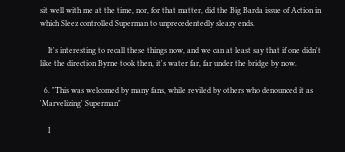sit well with me at the time, nor, for that matter, did the Big Barda issue of Action in which Sleez controlled Superman to unprecedentedly sleazy ends.

    It's interesting to recall these things now, and we can at least say that if one didn't like the direction Byrne took then, it's water far, far under the bridge by now.

  6. "This was welcomed by many fans, while reviled by others who denounced it as 'Marvelizing' Superman"

    I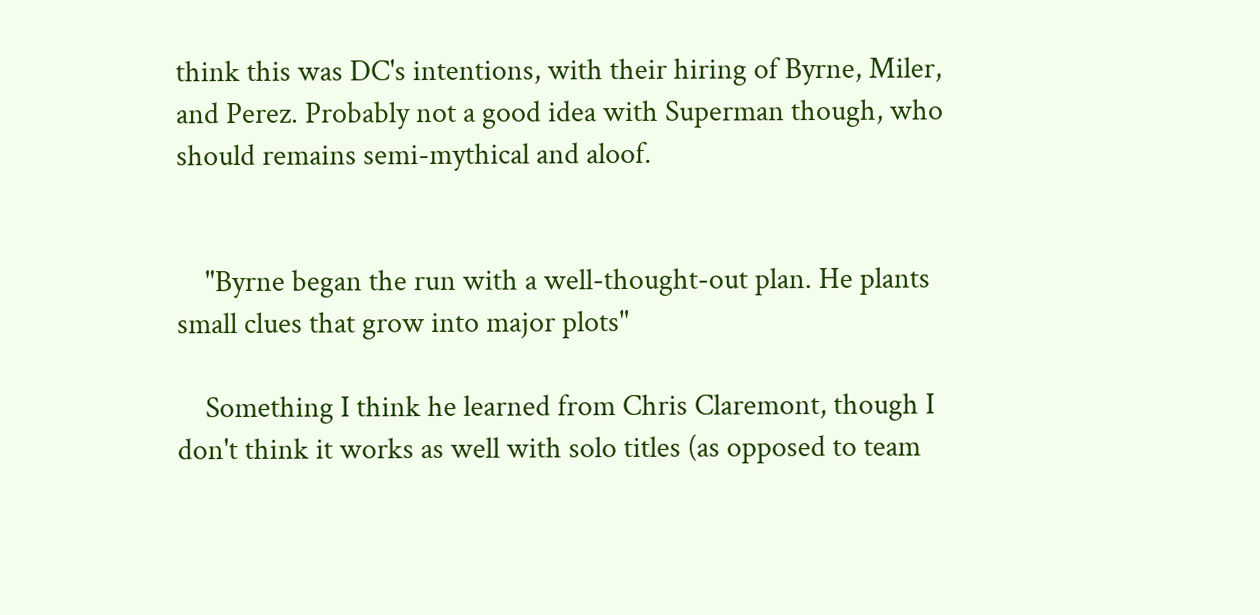think this was DC's intentions, with their hiring of Byrne, Miler, and Perez. Probably not a good idea with Superman though, who should remains semi-mythical and aloof.


    "Byrne began the run with a well-thought-out plan. He plants small clues that grow into major plots"

    Something I think he learned from Chris Claremont, though I don't think it works as well with solo titles (as opposed to team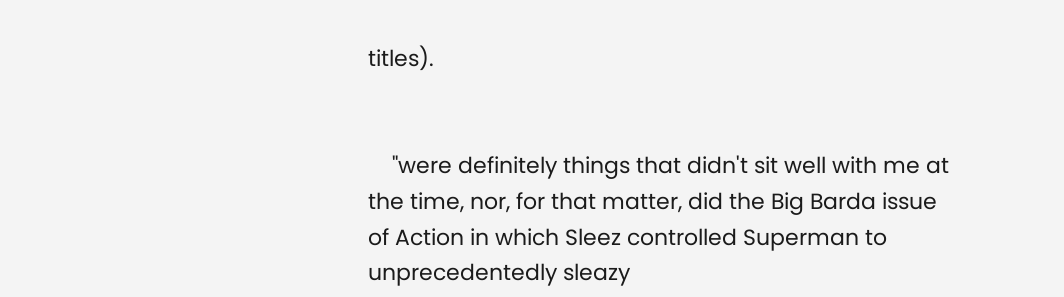titles).


    "were definitely things that didn't sit well with me at the time, nor, for that matter, did the Big Barda issue of Action in which Sleez controlled Superman to unprecedentedly sleazy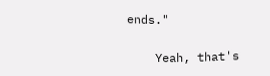ends."

    Yeah, that's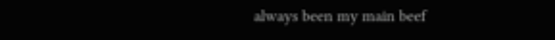always been my main beef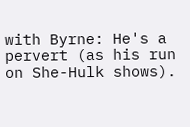with Byrne: He's a pervert (as his run on She-Hulk shows).